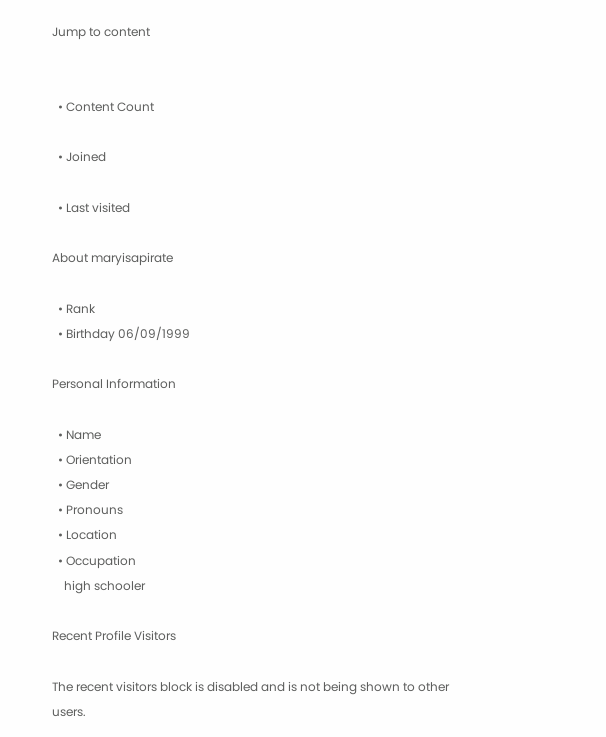Jump to content


  • Content Count

  • Joined

  • Last visited

About maryisapirate

  • Rank
  • Birthday 06/09/1999

Personal Information

  • Name
  • Orientation
  • Gender
  • Pronouns
  • Location
  • Occupation
    high schooler

Recent Profile Visitors

The recent visitors block is disabled and is not being shown to other users.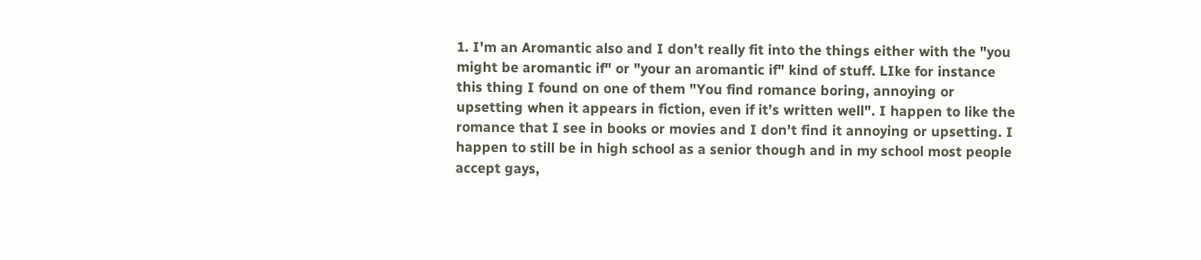1. I'm an Aromantic also and I don't really fit into the things either with the "you might be aromantic if" or "your an aromantic if" kind of stuff. LIke for instance this thing I found on one of them "You find romance boring, annoying or upsetting when it appears in fiction, even if it’s written well". I happen to like the romance that I see in books or movies and I don't find it annoying or upsetting. I happen to still be in high school as a senior though and in my school most people accept gays,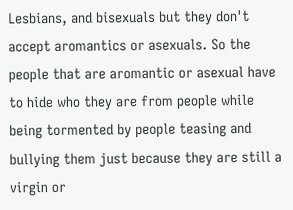Lesbians, and bisexuals but they don't accept aromantics or asexuals. So the people that are aromantic or asexual have to hide who they are from people while being tormented by people teasing and bullying them just because they are still a virgin or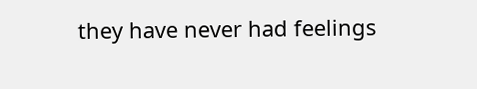they have never had feelings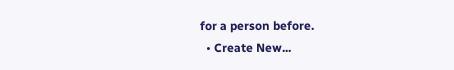for a person before.
  • Create New...